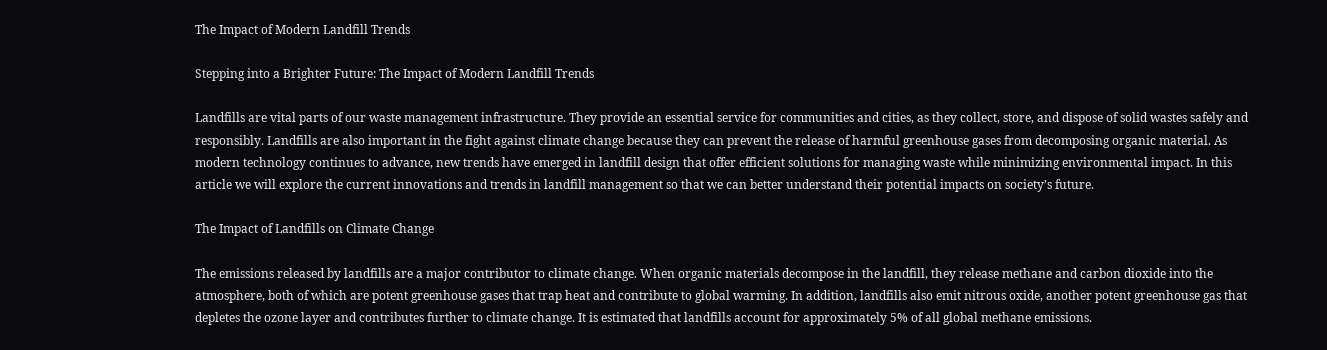The Impact of Modern Landfill Trends

Stepping into a Brighter Future: The Impact of Modern Landfill Trends

Landfills are vital parts of our waste management infrastructure. They provide an essential service for communities and cities, as they collect, store, and dispose of solid wastes safely and responsibly. Landfills are also important in the fight against climate change because they can prevent the release of harmful greenhouse gases from decomposing organic material. As modern technology continues to advance, new trends have emerged in landfill design that offer efficient solutions for managing waste while minimizing environmental impact. In this article we will explore the current innovations and trends in landfill management so that we can better understand their potential impacts on society’s future.

The Impact of Landfills on Climate Change

The emissions released by landfills are a major contributor to climate change. When organic materials decompose in the landfill, they release methane and carbon dioxide into the atmosphere, both of which are potent greenhouse gases that trap heat and contribute to global warming. In addition, landfills also emit nitrous oxide, another potent greenhouse gas that depletes the ozone layer and contributes further to climate change. It is estimated that landfills account for approximately 5% of all global methane emissions.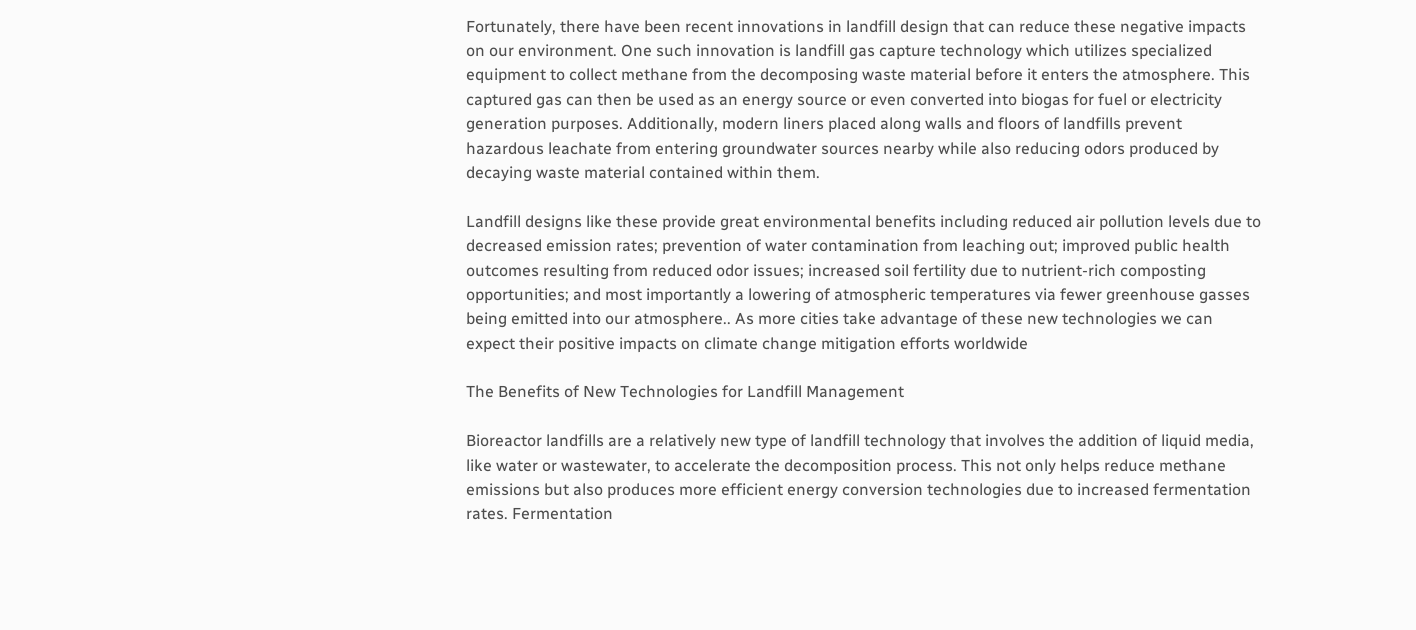Fortunately, there have been recent innovations in landfill design that can reduce these negative impacts on our environment. One such innovation is landfill gas capture technology which utilizes specialized equipment to collect methane from the decomposing waste material before it enters the atmosphere. This captured gas can then be used as an energy source or even converted into biogas for fuel or electricity generation purposes. Additionally, modern liners placed along walls and floors of landfills prevent hazardous leachate from entering groundwater sources nearby while also reducing odors produced by decaying waste material contained within them.

Landfill designs like these provide great environmental benefits including reduced air pollution levels due to decreased emission rates; prevention of water contamination from leaching out; improved public health outcomes resulting from reduced odor issues; increased soil fertility due to nutrient-rich composting opportunities; and most importantly a lowering of atmospheric temperatures via fewer greenhouse gasses being emitted into our atmosphere.. As more cities take advantage of these new technologies we can expect their positive impacts on climate change mitigation efforts worldwide

The Benefits of New Technologies for Landfill Management

Bioreactor landfills are a relatively new type of landfill technology that involves the addition of liquid media, like water or wastewater, to accelerate the decomposition process. This not only helps reduce methane emissions but also produces more efficient energy conversion technologies due to increased fermentation rates. Fermentation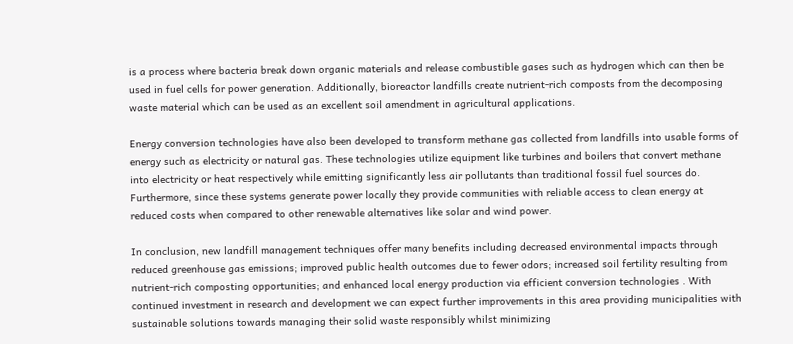is a process where bacteria break down organic materials and release combustible gases such as hydrogen which can then be used in fuel cells for power generation. Additionally, bioreactor landfills create nutrient-rich composts from the decomposing waste material which can be used as an excellent soil amendment in agricultural applications.

Energy conversion technologies have also been developed to transform methane gas collected from landfills into usable forms of energy such as electricity or natural gas. These technologies utilize equipment like turbines and boilers that convert methane into electricity or heat respectively while emitting significantly less air pollutants than traditional fossil fuel sources do. Furthermore, since these systems generate power locally they provide communities with reliable access to clean energy at reduced costs when compared to other renewable alternatives like solar and wind power.

In conclusion, new landfill management techniques offer many benefits including decreased environmental impacts through reduced greenhouse gas emissions; improved public health outcomes due to fewer odors; increased soil fertility resulting from nutrient-rich composting opportunities; and enhanced local energy production via efficient conversion technologies . With continued investment in research and development we can expect further improvements in this area providing municipalities with sustainable solutions towards managing their solid waste responsibly whilst minimizing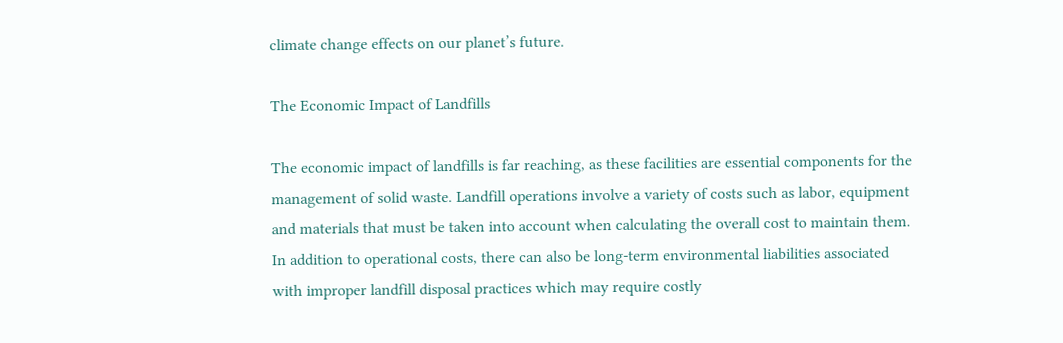climate change effects on our planet’s future.

The Economic Impact of Landfills

The economic impact of landfills is far reaching, as these facilities are essential components for the management of solid waste. Landfill operations involve a variety of costs such as labor, equipment and materials that must be taken into account when calculating the overall cost to maintain them. In addition to operational costs, there can also be long-term environmental liabilities associated with improper landfill disposal practices which may require costly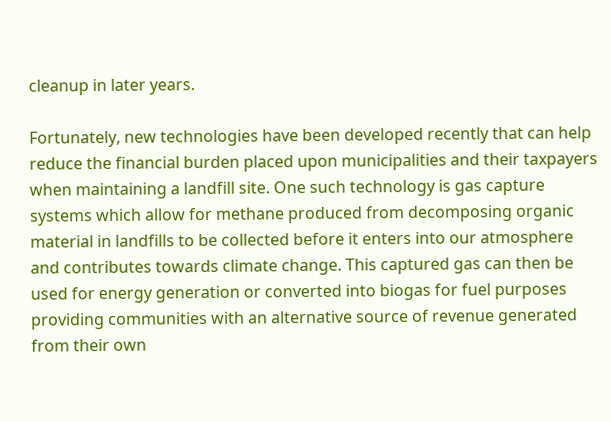cleanup in later years.

Fortunately, new technologies have been developed recently that can help reduce the financial burden placed upon municipalities and their taxpayers when maintaining a landfill site. One such technology is gas capture systems which allow for methane produced from decomposing organic material in landfills to be collected before it enters into our atmosphere and contributes towards climate change. This captured gas can then be used for energy generation or converted into biogas for fuel purposes providing communities with an alternative source of revenue generated from their own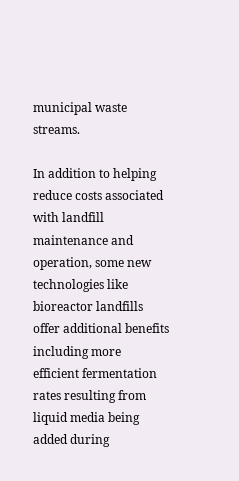municipal waste streams.

In addition to helping reduce costs associated with landfill maintenance and operation, some new technologies like bioreactor landfills offer additional benefits including more efficient fermentation rates resulting from liquid media being added during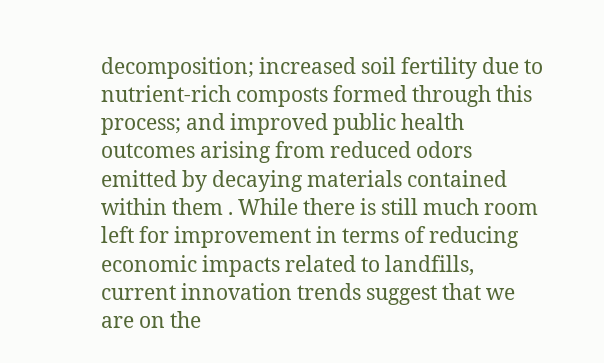decomposition; increased soil fertility due to nutrient-rich composts formed through this process; and improved public health outcomes arising from reduced odors emitted by decaying materials contained within them . While there is still much room left for improvement in terms of reducing economic impacts related to landfills, current innovation trends suggest that we are on the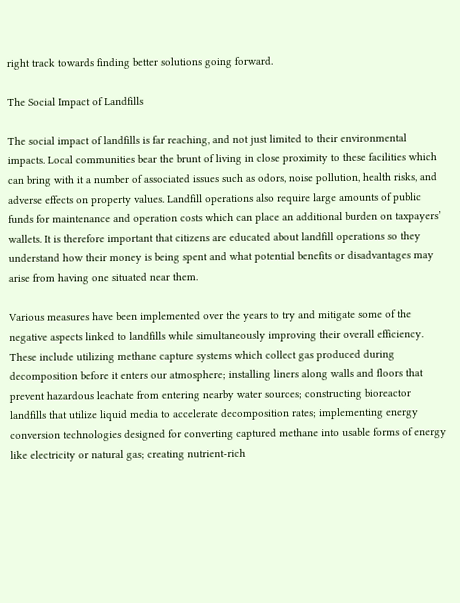right track towards finding better solutions going forward.

The Social Impact of Landfills

The social impact of landfills is far reaching, and not just limited to their environmental impacts. Local communities bear the brunt of living in close proximity to these facilities which can bring with it a number of associated issues such as odors, noise pollution, health risks, and adverse effects on property values. Landfill operations also require large amounts of public funds for maintenance and operation costs which can place an additional burden on taxpayers’ wallets. It is therefore important that citizens are educated about landfill operations so they understand how their money is being spent and what potential benefits or disadvantages may arise from having one situated near them.

Various measures have been implemented over the years to try and mitigate some of the negative aspects linked to landfills while simultaneously improving their overall efficiency. These include utilizing methane capture systems which collect gas produced during decomposition before it enters our atmosphere; installing liners along walls and floors that prevent hazardous leachate from entering nearby water sources; constructing bioreactor landfills that utilize liquid media to accelerate decomposition rates; implementing energy conversion technologies designed for converting captured methane into usable forms of energy like electricity or natural gas; creating nutrient-rich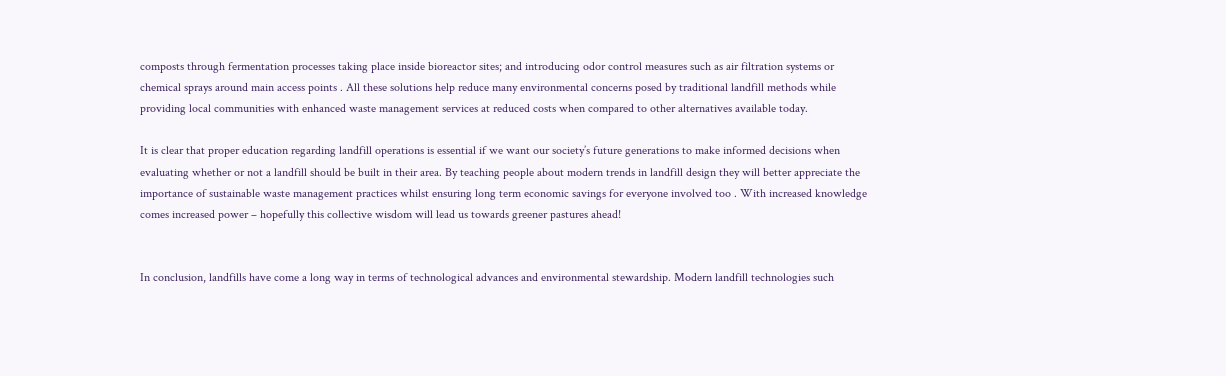composts through fermentation processes taking place inside bioreactor sites; and introducing odor control measures such as air filtration systems or chemical sprays around main access points . All these solutions help reduce many environmental concerns posed by traditional landfill methods while providing local communities with enhanced waste management services at reduced costs when compared to other alternatives available today.

It is clear that proper education regarding landfill operations is essential if we want our society’s future generations to make informed decisions when evaluating whether or not a landfill should be built in their area. By teaching people about modern trends in landfill design they will better appreciate the importance of sustainable waste management practices whilst ensuring long term economic savings for everyone involved too . With increased knowledge comes increased power – hopefully this collective wisdom will lead us towards greener pastures ahead!


In conclusion, landfills have come a long way in terms of technological advances and environmental stewardship. Modern landfill technologies such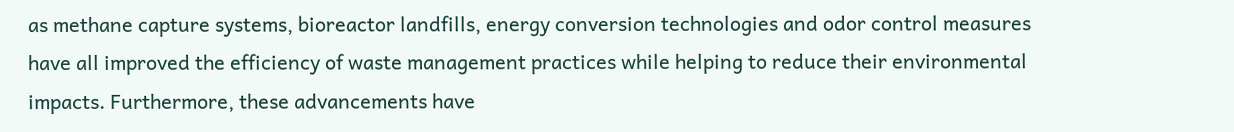as methane capture systems, bioreactor landfills, energy conversion technologies and odor control measures have all improved the efficiency of waste management practices while helping to reduce their environmental impacts. Furthermore, these advancements have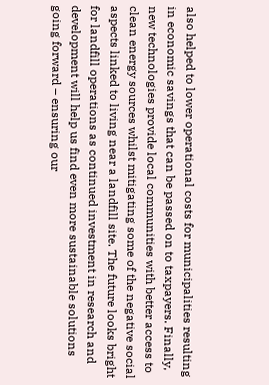also helped to lower operational costs for municipalities resulting in economic savings that can be passed on to taxpayers. Finally, new technologies provide local communities with better access to clean energy sources whilst mitigating some of the negative social aspects linked to living near a landfill site. The future looks bright for landfill operations as continued investment in research and development will help us find even more sustainable solutions going forward – ensuring our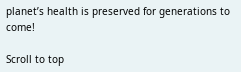planet’s health is preserved for generations to come!

Scroll to top